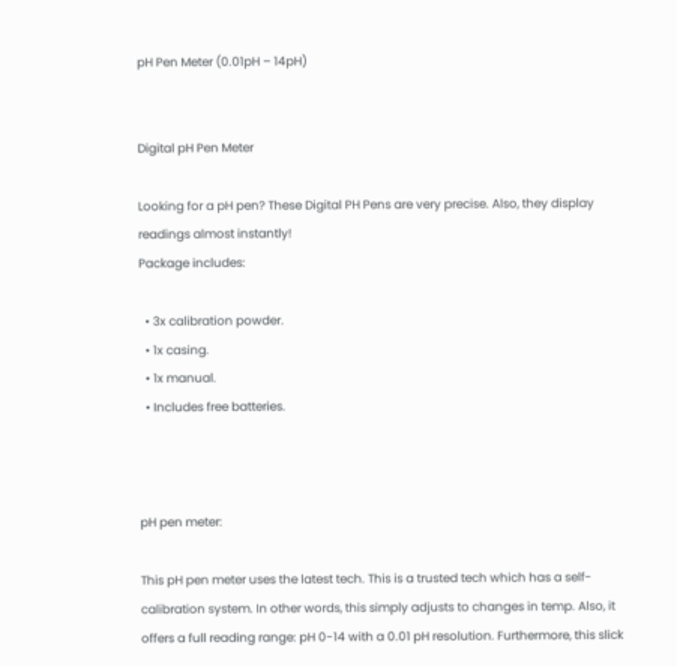pH Pen Meter (0.01pH – 14pH)


Digital pH Pen Meter

Looking for a pH pen? These Digital PH Pens are very precise. Also, they display readings almost instantly!
Package includes:

  • 3x calibration powder.
  • 1x casing.
  • 1x manual.
  • Includes free batteries.



pH pen meter:

This pH pen meter uses the latest tech. This is a trusted tech which has a self-calibration system. In other words, this simply adjusts to changes in temp. Also, it offers a full reading range: pH 0-14 with a 0.01 pH resolution. Furthermore, this slick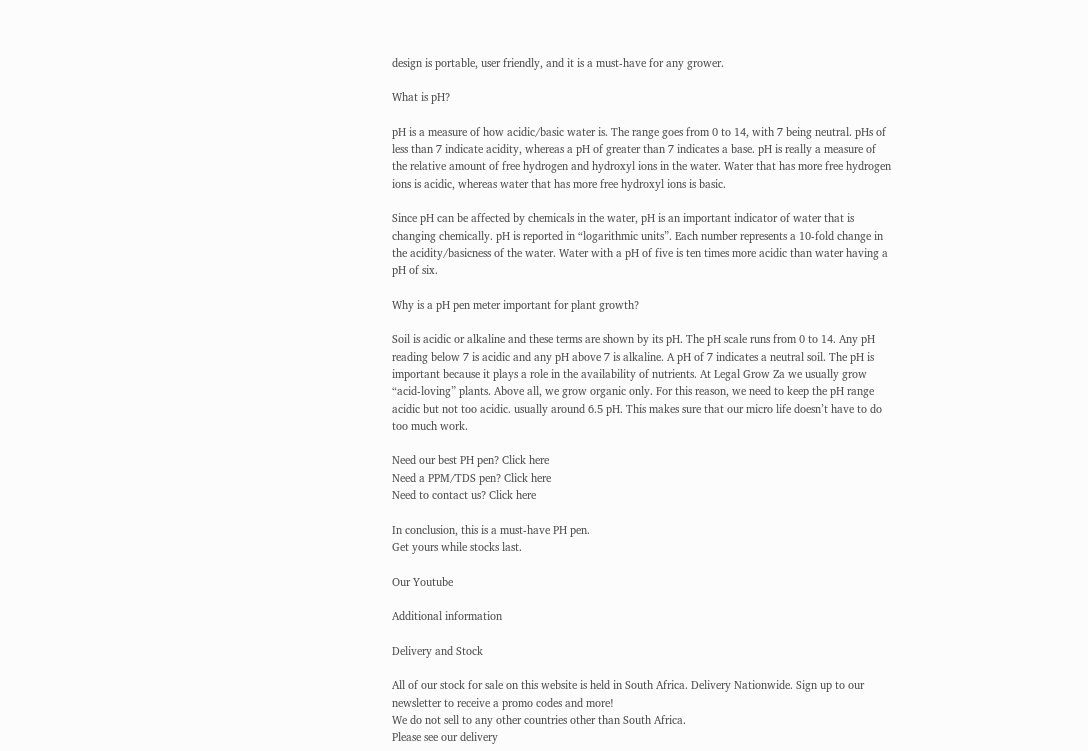design is portable, user friendly, and it is a must-have for any grower.

What is pH?

pH is a measure of how acidic/basic water is. The range goes from 0 to 14, with 7 being neutral. pHs of less than 7 indicate acidity, whereas a pH of greater than 7 indicates a base. pH is really a measure of the relative amount of free hydrogen and hydroxyl ions in the water. Water that has more free hydrogen ions is acidic, whereas water that has more free hydroxyl ions is basic.

Since pH can be affected by chemicals in the water, pH is an important indicator of water that is changing chemically. pH is reported in “logarithmic units”. Each number represents a 10-fold change in the acidity/basicness of the water. Water with a pH of five is ten times more acidic than water having a pH of six.

Why is a pH pen meter important for plant growth?

Soil is acidic or alkaline and these terms are shown by its pH. The pH scale runs from 0 to 14. Any pH reading below 7 is acidic and any pH above 7 is alkaline. A pH of 7 indicates a neutral soil. The pH is important because it plays a role in the availability of nutrients. At Legal Grow Za we usually grow “acid-loving” plants. Above all, we grow organic only. For this reason, we need to keep the pH range acidic but not too acidic. usually around 6.5 pH. This makes sure that our micro life doesn’t have to do too much work.

Need our best PH pen? Click here
Need a PPM/TDS pen? Click here
Need to contact us? Click here

In conclusion, this is a must-have PH pen.
Get yours while stocks last.

Our Youtube

Additional information

Delivery and Stock

All of our stock for sale on this website is held in South Africa. Delivery Nationwide. Sign up to our newsletter to receive a promo codes and more!
We do not sell to any other countries other than South Africa.
Please see our delivery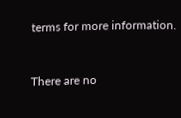terms for more information.


There are no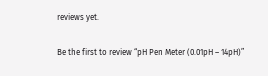reviews yet.

Be the first to review “pH Pen Meter (0.01pH – 14pH)”